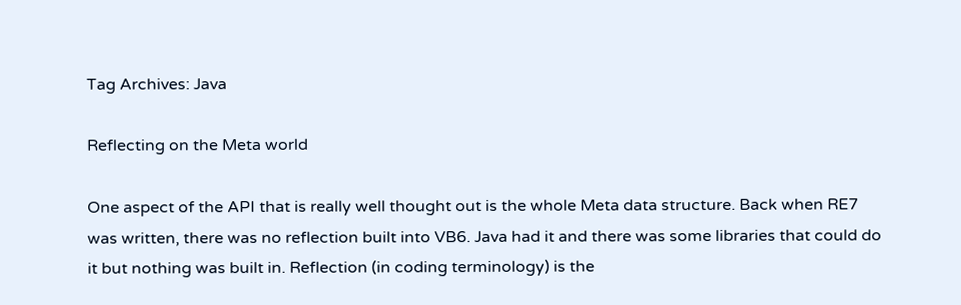Tag Archives: Java

Reflecting on the Meta world

One aspect of the API that is really well thought out is the whole Meta data structure. Back when RE7 was written, there was no reflection built into VB6. Java had it and there was some libraries that could do it but nothing was built in. Reflection (in coding terminology) is the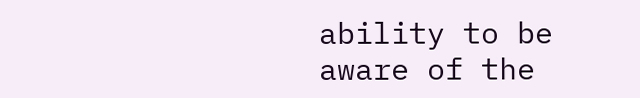ability to be aware of the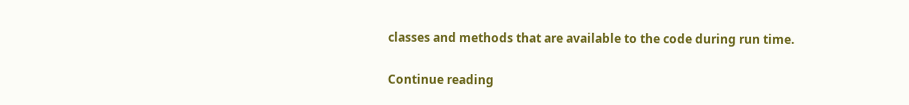classes and methods that are available to the code during run time.

Continue reading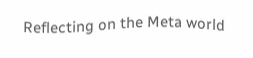Reflecting on the Meta world